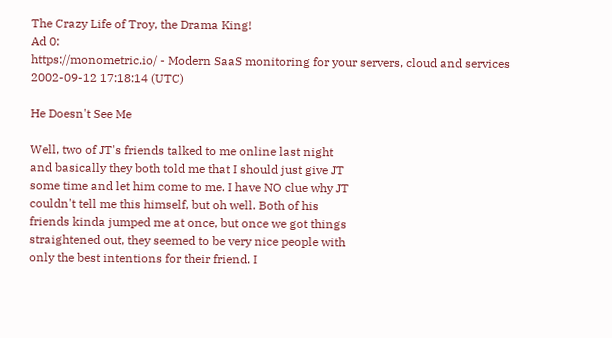The Crazy Life of Troy, the Drama King!
Ad 0:
https://monometric.io/ - Modern SaaS monitoring for your servers, cloud and services
2002-09-12 17:18:14 (UTC)

He Doesn't See Me

Well, two of JT's friends talked to me online last night
and basically they both told me that I should just give JT
some time and let him come to me. I have NO clue why JT
couldn't tell me this himself, but oh well. Both of his
friends kinda jumped me at once, but once we got things
straightened out, they seemed to be very nice people with
only the best intentions for their friend. I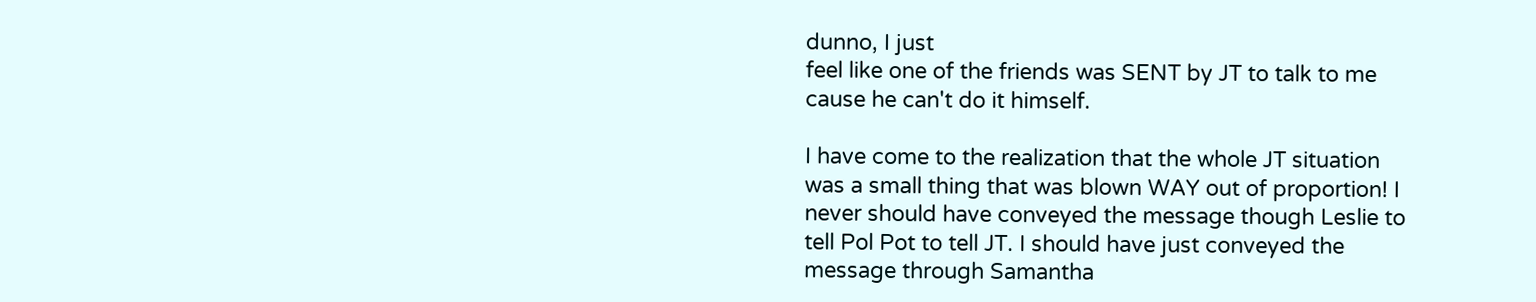dunno, I just
feel like one of the friends was SENT by JT to talk to me
cause he can't do it himself.

I have come to the realization that the whole JT situation
was a small thing that was blown WAY out of proportion! I
never should have conveyed the message though Leslie to
tell Pol Pot to tell JT. I should have just conveyed the
message through Samantha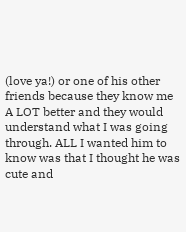(love ya!) or one of his other
friends because they know me A LOT better and they would
understand what I was going through. ALL I wanted him to
know was that I thought he was cute and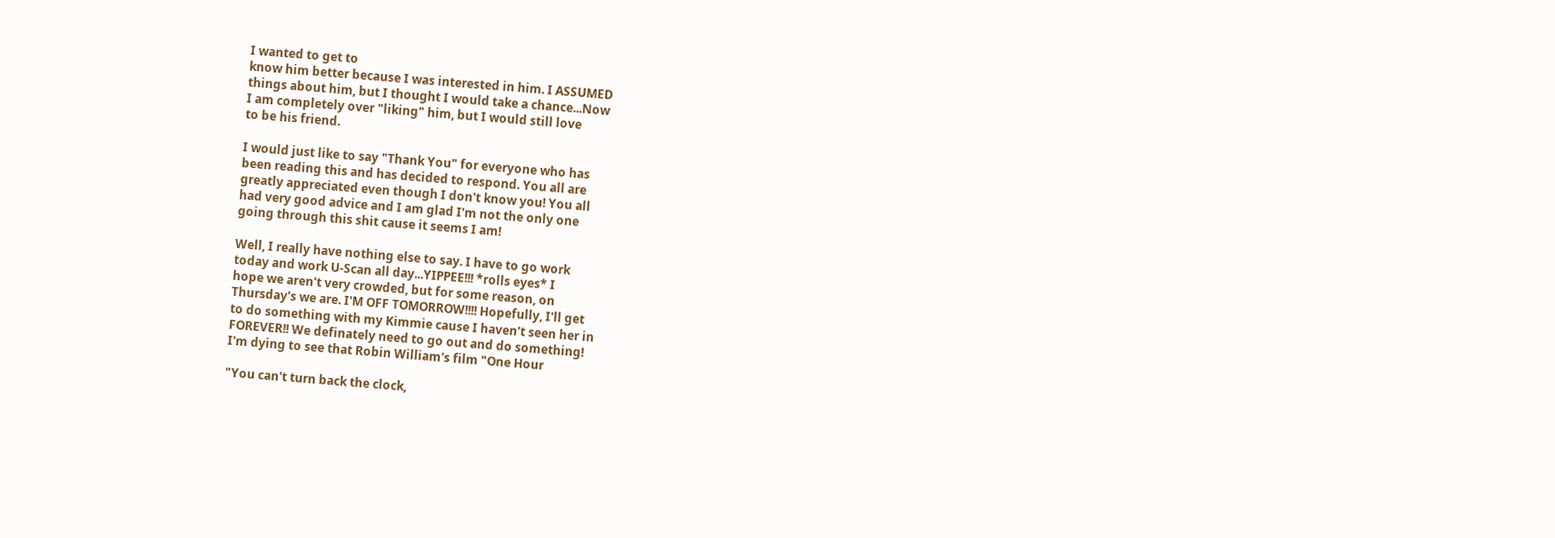I wanted to get to
know him better because I was interested in him. I ASSUMED
things about him, but I thought I would take a chance...Now
I am completely over "liking" him, but I would still love
to be his friend.

I would just like to say "Thank You" for everyone who has
been reading this and has decided to respond. You all are
greatly appreciated even though I don't know you! You all
had very good advice and I am glad I'm not the only one
going through this shit cause it seems I am!

Well, I really have nothing else to say. I have to go work
today and work U-Scan all day...YIPPEE!!! *rolls eyes* I
hope we aren't very crowded, but for some reason, on
Thursday's we are. I'M OFF TOMORROW!!!! Hopefully, I'll get
to do something with my Kimmie cause I haven't seen her in
FOREVER!! We definately need to go out and do something!
I'm dying to see that Robin William's film "One Hour

"You can't turn back the clock,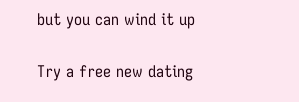but you can wind it up

Try a free new dating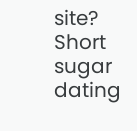site? Short sugar dating